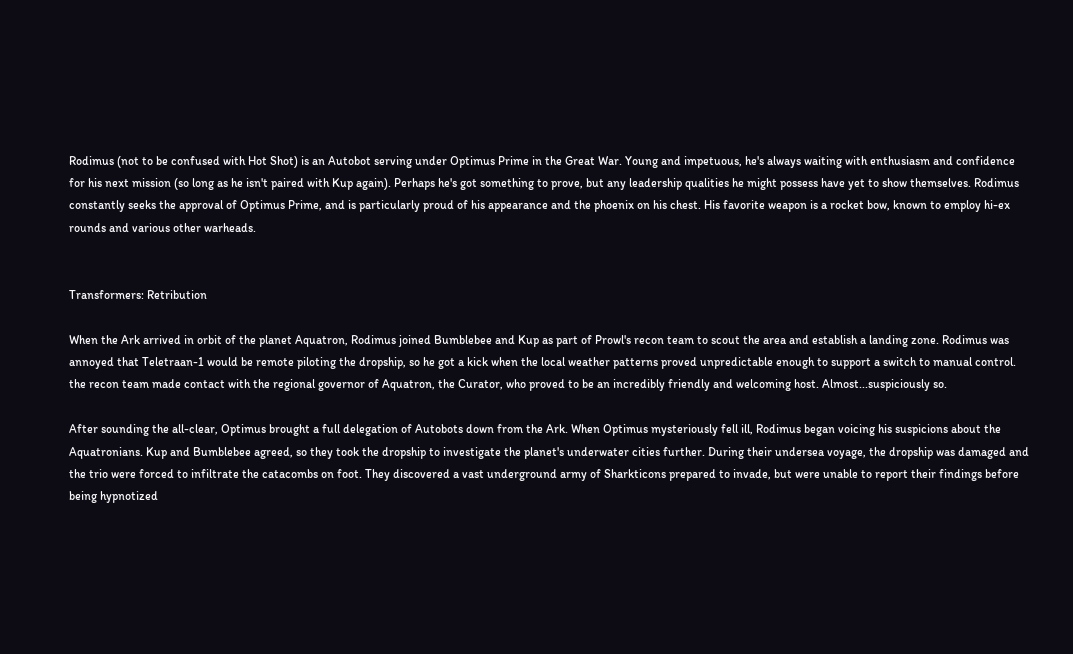Rodimus (not to be confused with Hot Shot) is an Autobot serving under Optimus Prime in the Great War. Young and impetuous, he's always waiting with enthusiasm and confidence for his next mission (so long as he isn't paired with Kup again). Perhaps he's got something to prove, but any leadership qualities he might possess have yet to show themselves. Rodimus constantly seeks the approval of Optimus Prime, and is particularly proud of his appearance and the phoenix on his chest. His favorite weapon is a rocket bow, known to employ hi-ex rounds and various other warheads.


Transformers: Retribution

When the Ark arrived in orbit of the planet Aquatron, Rodimus joined Bumblebee and Kup as part of Prowl's recon team to scout the area and establish a landing zone. Rodimus was annoyed that Teletraan-1 would be remote piloting the dropship, so he got a kick when the local weather patterns proved unpredictable enough to support a switch to manual control. the recon team made contact with the regional governor of Aquatron, the Curator, who proved to be an incredibly friendly and welcoming host. Almost...suspiciously so.

After sounding the all-clear, Optimus brought a full delegation of Autobots down from the Ark. When Optimus mysteriously fell ill, Rodimus began voicing his suspicions about the Aquatronians. Kup and Bumblebee agreed, so they took the dropship to investigate the planet's underwater cities further. During their undersea voyage, the dropship was damaged and the trio were forced to infiltrate the catacombs on foot. They discovered a vast underground army of Sharkticons prepared to invade, but were unable to report their findings before being hypnotized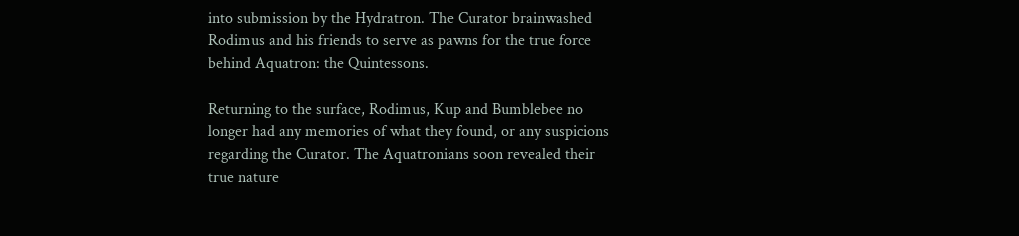into submission by the Hydratron. The Curator brainwashed Rodimus and his friends to serve as pawns for the true force behind Aquatron: the Quintessons.

Returning to the surface, Rodimus, Kup and Bumblebee no longer had any memories of what they found, or any suspicions regarding the Curator. The Aquatronians soon revealed their true nature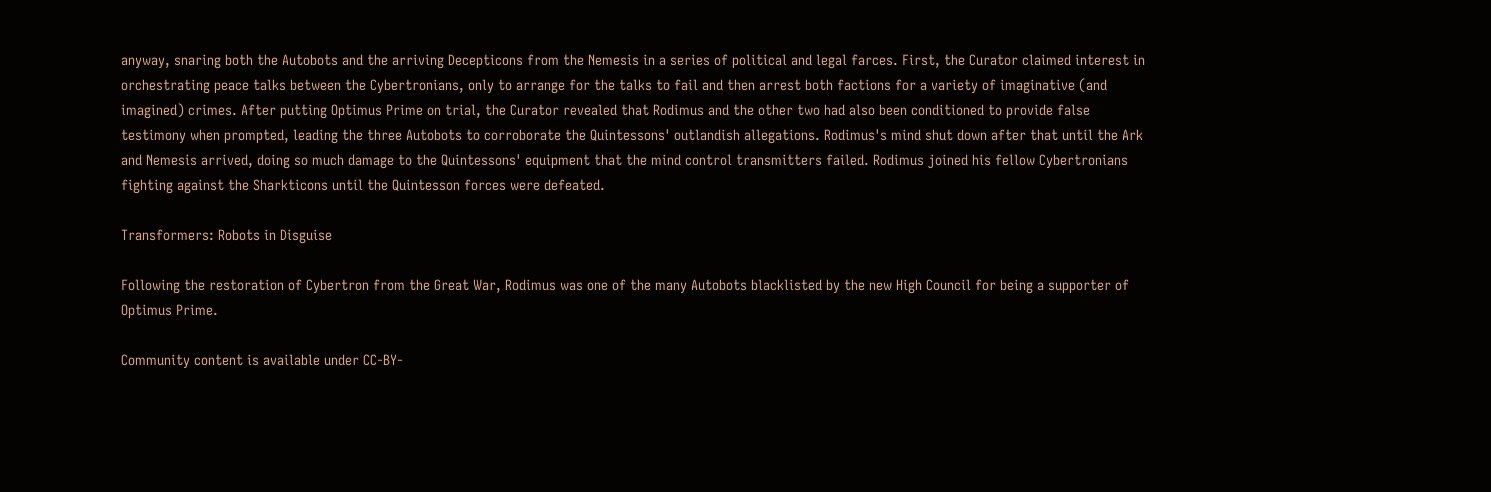anyway, snaring both the Autobots and the arriving Decepticons from the Nemesis in a series of political and legal farces. First, the Curator claimed interest in orchestrating peace talks between the Cybertronians, only to arrange for the talks to fail and then arrest both factions for a variety of imaginative (and imagined) crimes. After putting Optimus Prime on trial, the Curator revealed that Rodimus and the other two had also been conditioned to provide false testimony when prompted, leading the three Autobots to corroborate the Quintessons' outlandish allegations. Rodimus's mind shut down after that until the Ark and Nemesis arrived, doing so much damage to the Quintessons' equipment that the mind control transmitters failed. Rodimus joined his fellow Cybertronians fighting against the Sharkticons until the Quintesson forces were defeated.

Transformers: Robots in Disguise

Following the restoration of Cybertron from the Great War, Rodimus was one of the many Autobots blacklisted by the new High Council for being a supporter of Optimus Prime.

Community content is available under CC-BY-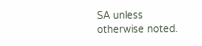SA unless otherwise noted.